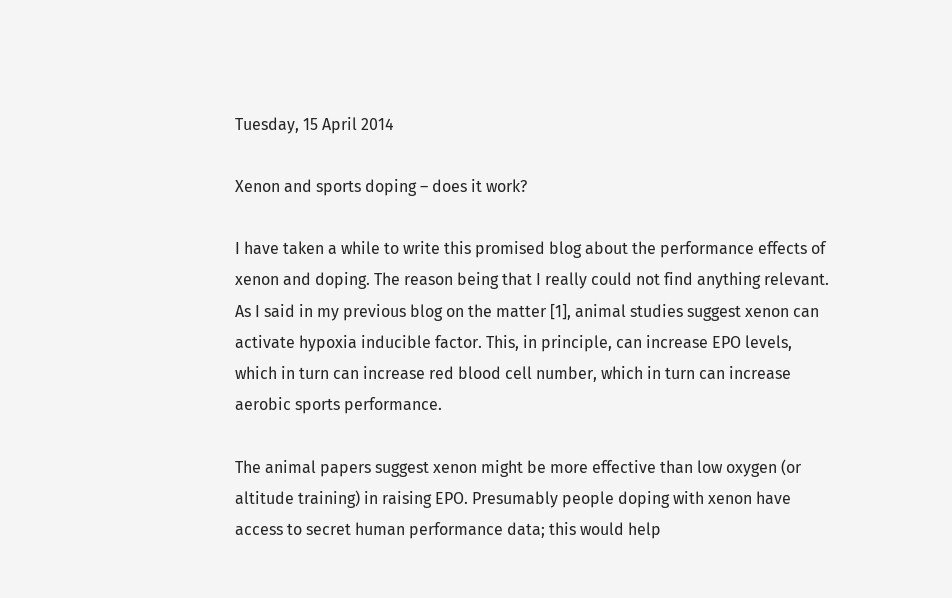Tuesday, 15 April 2014

Xenon and sports doping – does it work?

I have taken a while to write this promised blog about the performance effects of xenon and doping. The reason being that I really could not find anything relevant. As I said in my previous blog on the matter [1], animal studies suggest xenon can activate hypoxia inducible factor. This, in principle, can increase EPO levels, which in turn can increase red blood cell number, which in turn can increase aerobic sports performance.

The animal papers suggest xenon might be more effective than low oxygen (or altitude training) in raising EPO. Presumably people doping with xenon have access to secret human performance data; this would help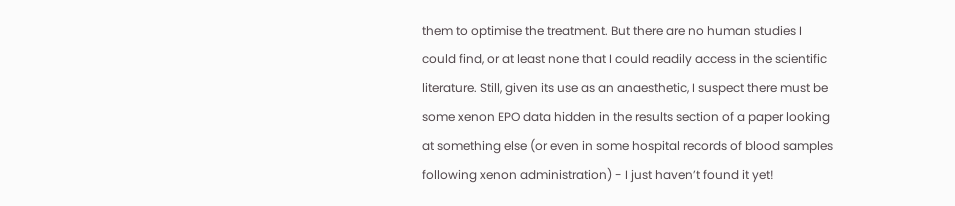them to optimise the treatment. But there are no human studies I could find, or at least none that I could readily access in the scientific literature. Still, given its use as an anaesthetic, I suspect there must be some xenon EPO data hidden in the results section of a paper looking at something else (or even in some hospital records of blood samples following xenon administration) - I just haven’t found it yet!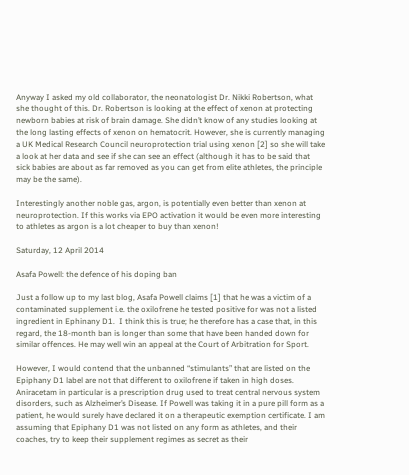Anyway I asked my old collaborator, the neonatologist Dr. Nikki Robertson, what she thought of this. Dr. Robertson is looking at the effect of xenon at protecting newborn babies at risk of brain damage. She didn’t know of any studies looking at the long lasting effects of xenon on hematocrit. However, she is currently managing a UK Medical Research Council neuroprotection trial using xenon [2] so she will take a look at her data and see if she can see an effect (although it has to be said that sick babies are about as far removed as you can get from elite athletes, the principle may be the same).

Interestingly another noble gas, argon, is potentially even better than xenon at neuroprotection. If this works via EPO activation it would be even more interesting to athletes as argon is a lot cheaper to buy than xenon!

Saturday, 12 April 2014

Asafa Powell: the defence of his doping ban

Just a follow up to my last blog, Asafa Powell claims [1] that he was a victim of a contaminated supplement i.e. the oxilofrene he tested positive for was not a listed ingredient in Ephinany D1.  I think this is true; he therefore has a case that, in this regard, the 18-month ban is longer than some that have been handed down for similar offences. He may well win an appeal at the Court of Arbitration for Sport.

However, I would contend that the unbanned “stimulants” that are listed on the Epiphany D1 label are not that different to oxilofrene if taken in high doses. Aniracetam in particular is a prescription drug used to treat central nervous system disorders, such as Alzheimer’s Disease. If Powell was taking it in a pure pill form as a patient, he would surely have declared it on a therapeutic exemption certificate. I am assuming that Epiphany D1 was not listed on any form as athletes, and their coaches, try to keep their supplement regimes as secret as their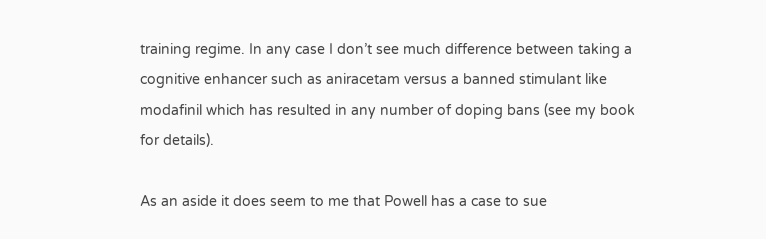training regime. In any case I don’t see much difference between taking a cognitive enhancer such as aniracetam versus a banned stimulant like modafinil which has resulted in any number of doping bans (see my book for details).

As an aside it does seem to me that Powell has a case to sue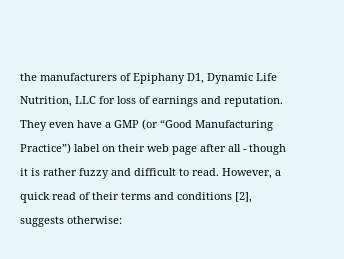the manufacturers of Epiphany D1, Dynamic Life Nutrition, LLC for loss of earnings and reputation. They even have a GMP (or “Good Manufacturing Practice”) label on their web page after all - though it is rather fuzzy and difficult to read. However, a quick read of their terms and conditions [2], suggests otherwise: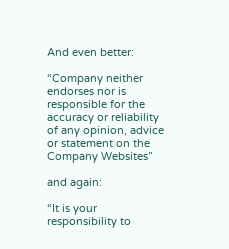And even better:

“Company neither endorses nor is responsible for the accuracy or reliability of any opinion, advice or statement on the Company Websites”

and again:

“It is your responsibility to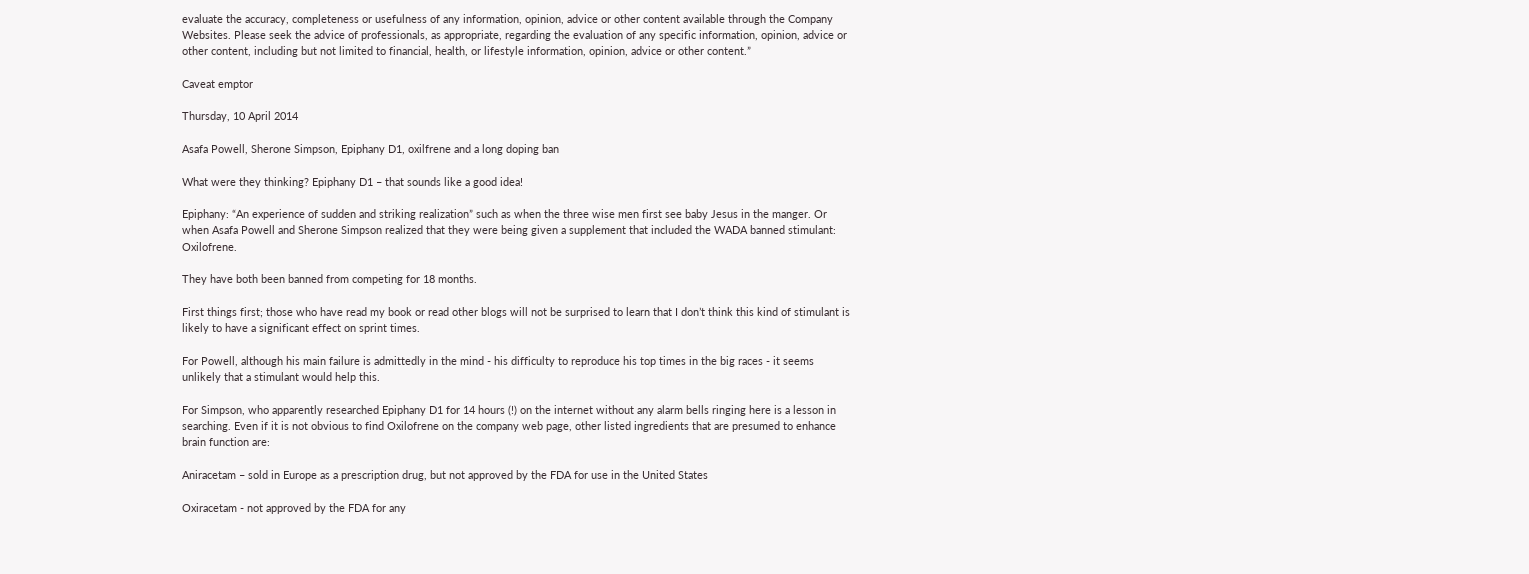evaluate the accuracy, completeness or usefulness of any information, opinion, advice or other content available through the Company Websites. Please seek the advice of professionals, as appropriate, regarding the evaluation of any specific information, opinion, advice or other content, including but not limited to financial, health, or lifestyle information, opinion, advice or other content.”

Caveat emptor

Thursday, 10 April 2014

Asafa Powell, Sherone Simpson, Epiphany D1, oxilfrene and a long doping ban

What were they thinking? Epiphany D1 – that sounds like a good idea!

Epiphany: “An experience of sudden and striking realization” such as when the three wise men first see baby Jesus in the manger. Or when Asafa Powell and Sherone Simpson realized that they were being given a supplement that included the WADA banned stimulant: Oxilofrene.

They have both been banned from competing for 18 months.

First things first; those who have read my book or read other blogs will not be surprised to learn that I don’t think this kind of stimulant is likely to have a significant effect on sprint times.

For Powell, although his main failure is admittedly in the mind - his difficulty to reproduce his top times in the big races - it seems unlikely that a stimulant would help this.

For Simpson, who apparently researched Epiphany D1 for 14 hours (!) on the internet without any alarm bells ringing here is a lesson in searching. Even if it is not obvious to find Oxilofrene on the company web page, other listed ingredients that are presumed to enhance brain function are:

Aniracetam – sold in Europe as a prescription drug, but not approved by the FDA for use in the United States

Oxiracetam - not approved by the FDA for any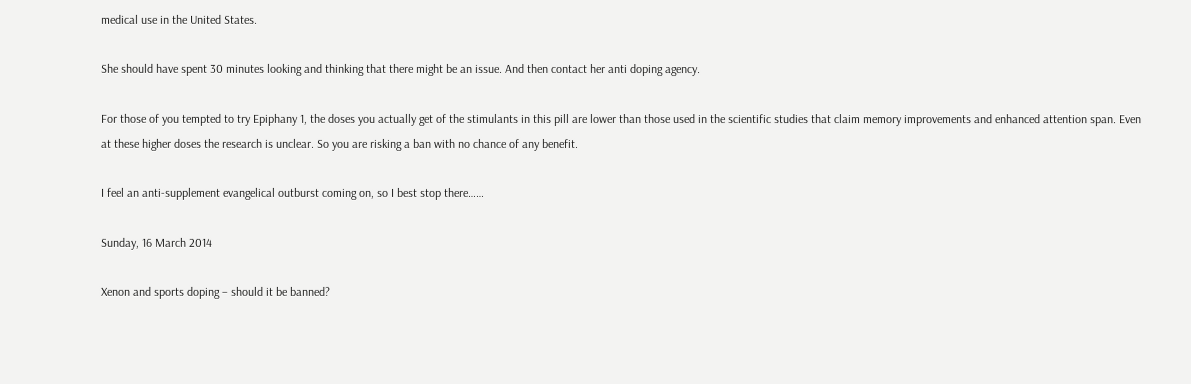medical use in the United States.

She should have spent 30 minutes looking and thinking that there might be an issue. And then contact her anti doping agency.

For those of you tempted to try Epiphany 1, the doses you actually get of the stimulants in this pill are lower than those used in the scientific studies that claim memory improvements and enhanced attention span. Even at these higher doses the research is unclear. So you are risking a ban with no chance of any benefit.

I feel an anti-supplement evangelical outburst coming on, so I best stop there……

Sunday, 16 March 2014

Xenon and sports doping – should it be banned?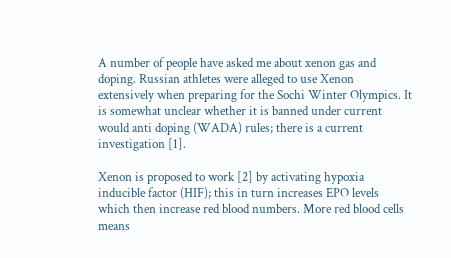A number of people have asked me about xenon gas and doping. Russian athletes were alleged to use Xenon extensively when preparing for the Sochi Winter Olympics. It is somewhat unclear whether it is banned under current would anti doping (WADA) rules; there is a current investigation [1].

Xenon is proposed to work [2] by activating hypoxia inducible factor (HIF); this in turn increases EPO levels which then increase red blood numbers. More red blood cells means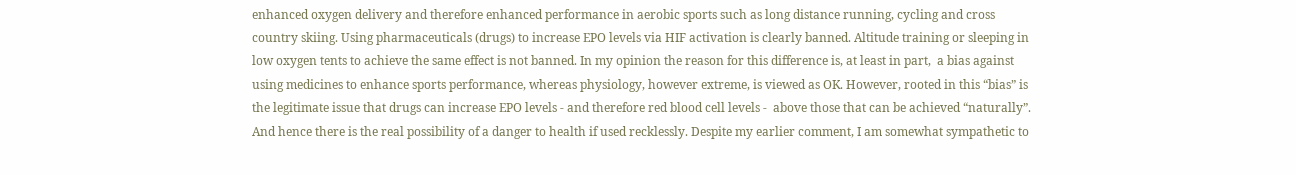enhanced oxygen delivery and therefore enhanced performance in aerobic sports such as long distance running, cycling and cross country skiing. Using pharmaceuticals (drugs) to increase EPO levels via HIF activation is clearly banned. Altitude training or sleeping in low oxygen tents to achieve the same effect is not banned. In my opinion the reason for this difference is, at least in part,  a bias against using medicines to enhance sports performance, whereas physiology, however extreme, is viewed as OK. However, rooted in this “bias” is the legitimate issue that drugs can increase EPO levels - and therefore red blood cell levels -  above those that can be achieved “naturally”. And hence there is the real possibility of a danger to health if used recklessly. Despite my earlier comment, I am somewhat sympathetic to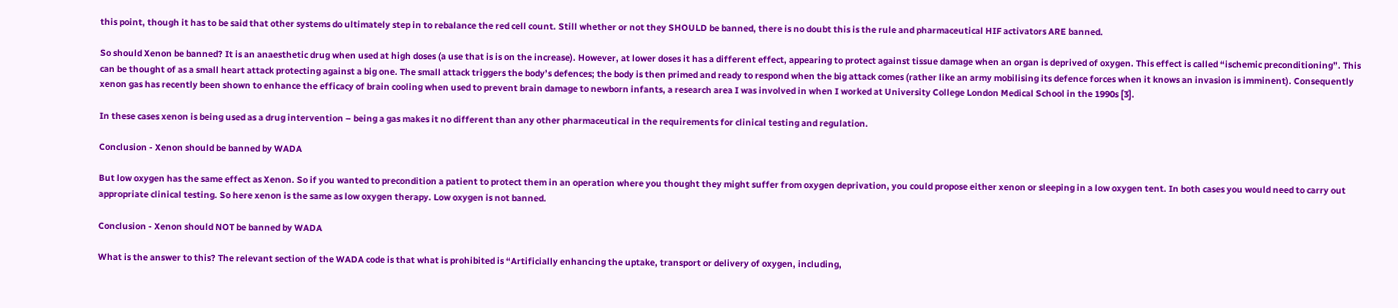this point, though it has to be said that other systems do ultimately step in to rebalance the red cell count. Still whether or not they SHOULD be banned, there is no doubt this is the rule and pharmaceutical HIF activators ARE banned.

So should Xenon be banned? It is an anaesthetic drug when used at high doses (a use that is is on the increase). However, at lower doses it has a different effect, appearing to protect against tissue damage when an organ is deprived of oxygen. This effect is called “ischemic preconditioning”. This can be thought of as a small heart attack protecting against a big one. The small attack triggers the body’s defences; the body is then primed and ready to respond when the big attack comes (rather like an army mobilising its defence forces when it knows an invasion is imminent). Consequently xenon gas has recently been shown to enhance the efficacy of brain cooling when used to prevent brain damage to newborn infants, a research area I was involved in when I worked at University College London Medical School in the 1990s [3].

In these cases xenon is being used as a drug intervention – being a gas makes it no different than any other pharmaceutical in the requirements for clinical testing and regulation.

Conclusion - Xenon should be banned by WADA

But low oxygen has the same effect as Xenon. So if you wanted to precondition a patient to protect them in an operation where you thought they might suffer from oxygen deprivation, you could propose either xenon or sleeping in a low oxygen tent. In both cases you would need to carry out appropriate clinical testing. So here xenon is the same as low oxygen therapy. Low oxygen is not banned.

Conclusion - Xenon should NOT be banned by WADA

What is the answer to this? The relevant section of the WADA code is that what is prohibited is “Artificially enhancing the uptake, transport or delivery of oxygen, including,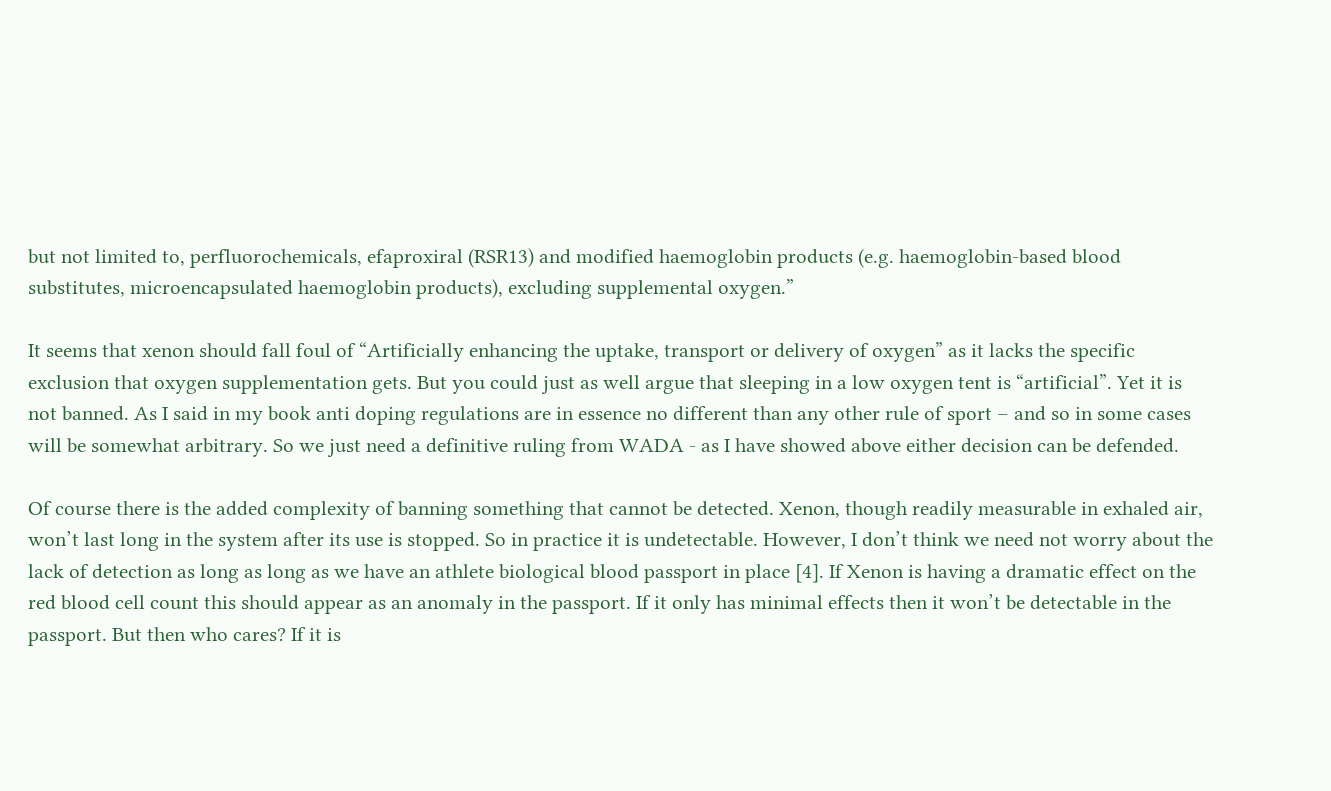but not limited to, perfluorochemicals, efaproxiral (RSR13) and modified haemoglobin products (e.g. haemoglobin-based blood substitutes, microencapsulated haemoglobin products), excluding supplemental oxygen.”

It seems that xenon should fall foul of “Artificially enhancing the uptake, transport or delivery of oxygen” as it lacks the specific exclusion that oxygen supplementation gets. But you could just as well argue that sleeping in a low oxygen tent is “artificial”. Yet it is not banned. As I said in my book anti doping regulations are in essence no different than any other rule of sport – and so in some cases will be somewhat arbitrary. So we just need a definitive ruling from WADA - as I have showed above either decision can be defended.

Of course there is the added complexity of banning something that cannot be detected. Xenon, though readily measurable in exhaled air, won’t last long in the system after its use is stopped. So in practice it is undetectable. However, I don’t think we need not worry about the lack of detection as long as long as we have an athlete biological blood passport in place [4]. If Xenon is having a dramatic effect on the red blood cell count this should appear as an anomaly in the passport. If it only has minimal effects then it won’t be detectable in the passport. But then who cares? If it is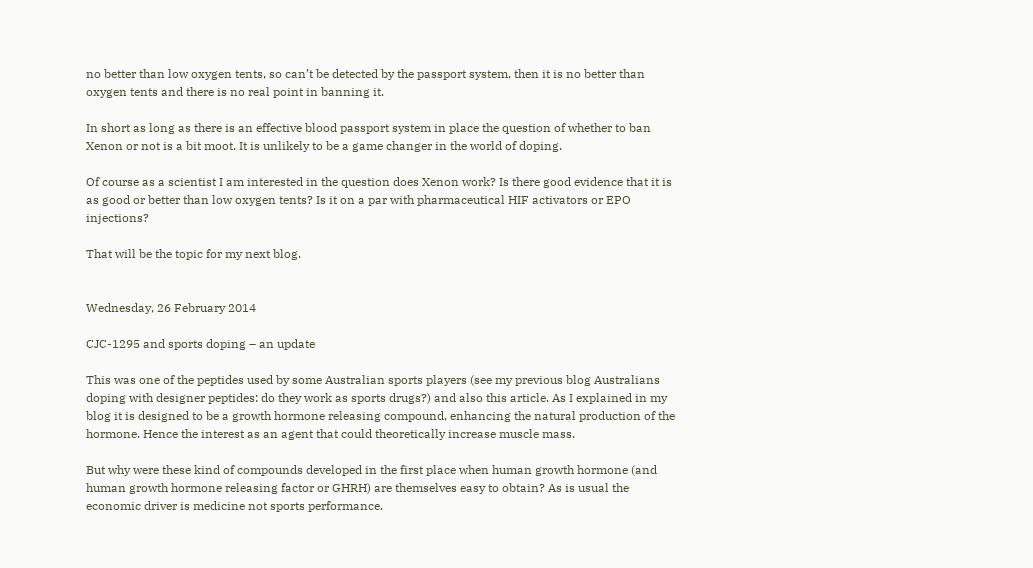no better than low oxygen tents, so can’t be detected by the passport system, then it is no better than oxygen tents and there is no real point in banning it.

In short as long as there is an effective blood passport system in place the question of whether to ban Xenon or not is a bit moot. It is unlikely to be a game changer in the world of doping.

Of course as a scientist I am interested in the question does Xenon work? Is there good evidence that it is as good or better than low oxygen tents? Is it on a par with pharmaceutical HIF activators or EPO injections?

That will be the topic for my next blog.


Wednesday, 26 February 2014

CJC-1295 and sports doping – an update

This was one of the peptides used by some Australian sports players (see my previous blog Australians doping with designer peptides: do they work as sports drugs?) and also this article. As I explained in my blog it is designed to be a growth hormone releasing compound, enhancing the natural production of the hormone. Hence the interest as an agent that could theoretically increase muscle mass.

But why were these kind of compounds developed in the first place when human growth hormone (and human growth hormone releasing factor or GHRH) are themselves easy to obtain? As is usual the economic driver is medicine not sports performance.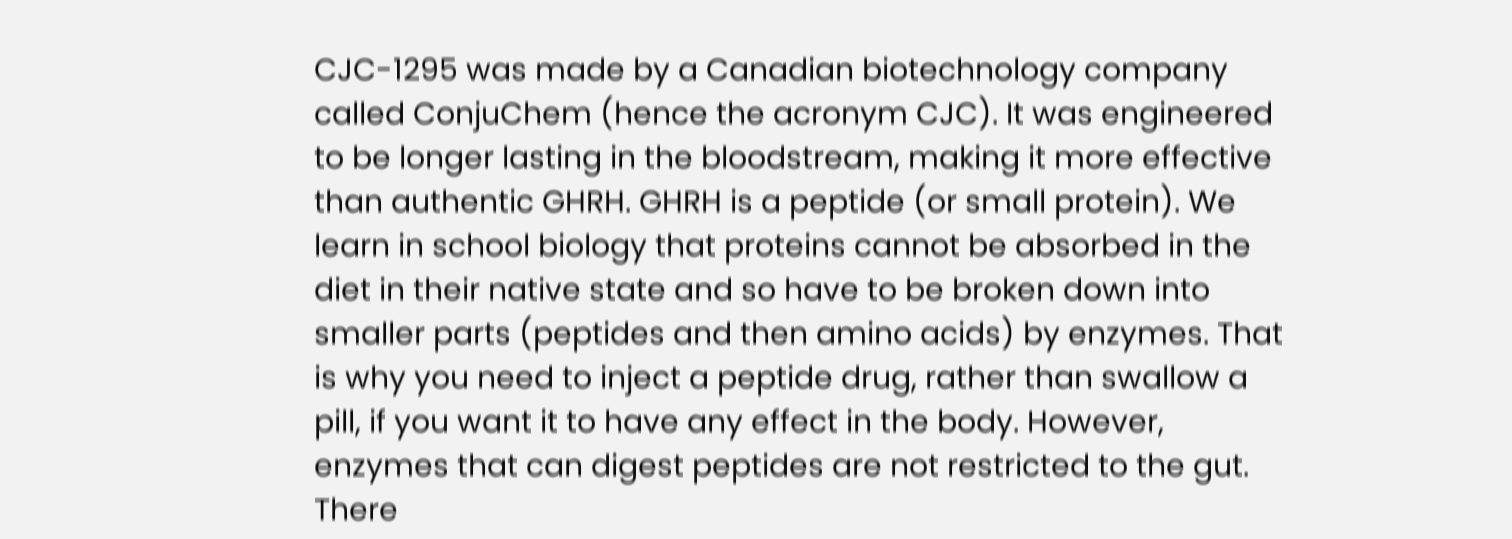CJC-1295 was made by a Canadian biotechnology company called ConjuChem (hence the acronym CJC). It was engineered to be longer lasting in the bloodstream, making it more effective than authentic GHRH. GHRH is a peptide (or small protein). We learn in school biology that proteins cannot be absorbed in the diet in their native state and so have to be broken down into smaller parts (peptides and then amino acids) by enzymes. That is why you need to inject a peptide drug, rather than swallow a pill, if you want it to have any effect in the body. However, enzymes that can digest peptides are not restricted to the gut. There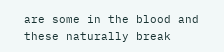are some in the blood and these naturally break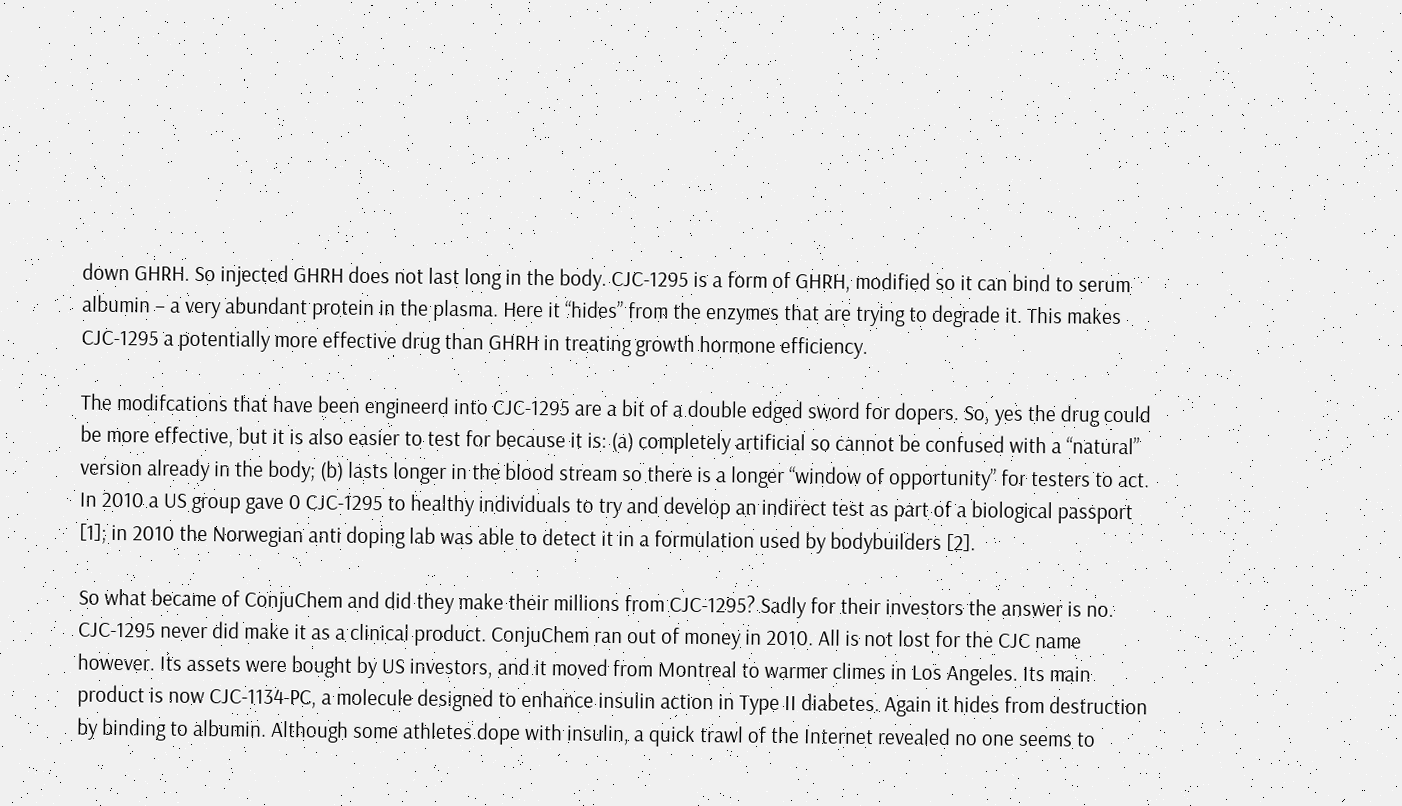down GHRH. So injected GHRH does not last long in the body. CJC-1295 is a form of GHRH, modified so it can bind to serum albumin – a very abundant protein in the plasma. Here it “hides” from the enzymes that are trying to degrade it. This makes CJC-1295 a potentially more effective drug than GHRH in treating growth hormone efficiency.

The modifcations that have been engineerd into CJC-1295 are a bit of a double edged sword for dopers. So, yes the drug could be more effective, but it is also easier to test for because it is: (a) completely artificial so cannot be confused with a “natural” version already in the body; (b) lasts longer in the blood stream so there is a longer “window of opportunity” for testers to act. In 2010 a US group gave 0 CJC-1295 to healthy individuals to try and develop an indirect test as part of a biological passport [1]; in 2010 the Norwegian anti doping lab was able to detect it in a formulation used by bodybuilders [2].

So what became of ConjuChem and did they make their millions from CJC-1295? Sadly for their investors the answer is no. CJC-1295 never did make it as a clinical product. ConjuChem ran out of money in 2010. All is not lost for the CJC name however. Its assets were bought by US investors, and it moved from Montreal to warmer climes in Los Angeles. Its main product is now CJC-1134-PC, a molecule designed to enhance insulin action in Type II diabetes. Again it hides from destruction by binding to albumin. Although some athletes dope with insulin, a quick trawl of the Internet revealed no one seems to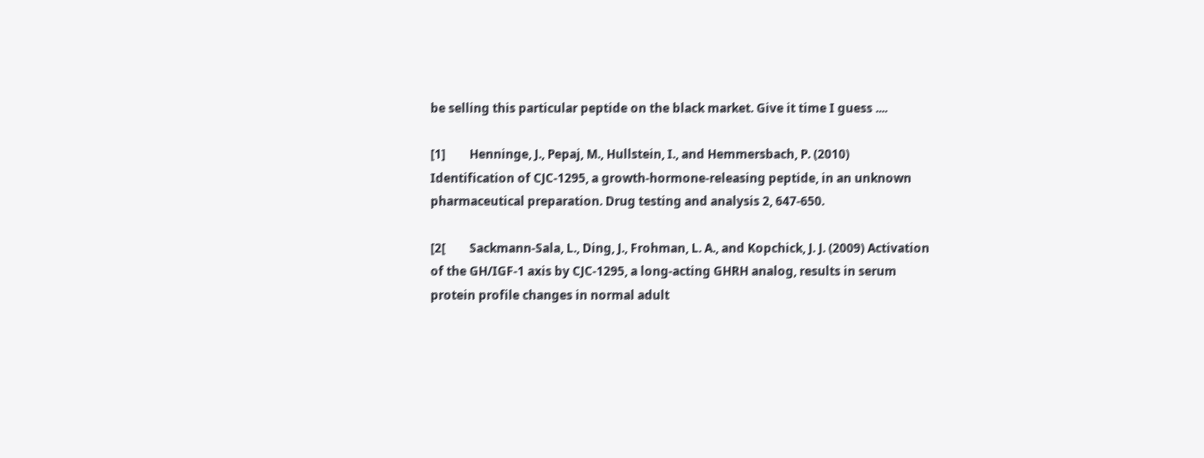be selling this particular peptide on the black market. Give it time I guess ....

[1]        Henninge, J., Pepaj, M., Hullstein, I., and Hemmersbach, P. (2010) Identification of CJC-1295, a growth-hormone-releasing peptide, in an unknown pharmaceutical preparation. Drug testing and analysis 2, 647-650.

[2[        Sackmann-Sala, L., Ding, J., Frohman, L. A., and Kopchick, J. J. (2009) Activation of the GH/IGF-1 axis by CJC-1295, a long-acting GHRH analog, results in serum protein profile changes in normal adult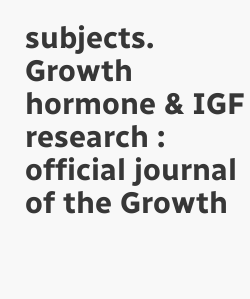subjects. Growth hormone & IGF research : official journal of the Growth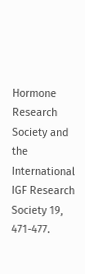Hormone Research Society and the International IGF Research Society 19, 471-477.